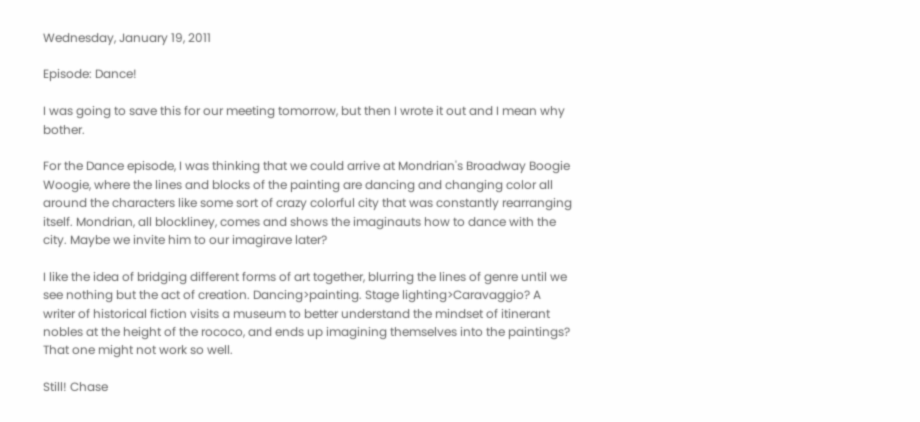Wednesday, January 19, 2011

Episode: Dance!

I was going to save this for our meeting tomorrow, but then I wrote it out and I mean why bother.

For the Dance episode, I was thinking that we could arrive at Mondrian's Broadway Boogie Woogie, where the lines and blocks of the painting are dancing and changing color all around the characters like some sort of crazy colorful city that was constantly rearranging itself. Mondrian, all blockliney, comes and shows the imaginauts how to dance with the city. Maybe we invite him to our imagirave later?

I like the idea of bridging different forms of art together, blurring the lines of genre until we see nothing but the act of creation. Dancing>painting. Stage lighting>Caravaggio? A writer of historical fiction visits a museum to better understand the mindset of itinerant nobles at the height of the rococo, and ends up imagining themselves into the paintings? That one might not work so well.

Still! Chase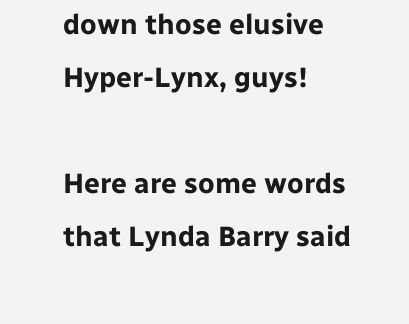down those elusive Hyper-Lynx, guys!

Here are some words that Lynda Barry said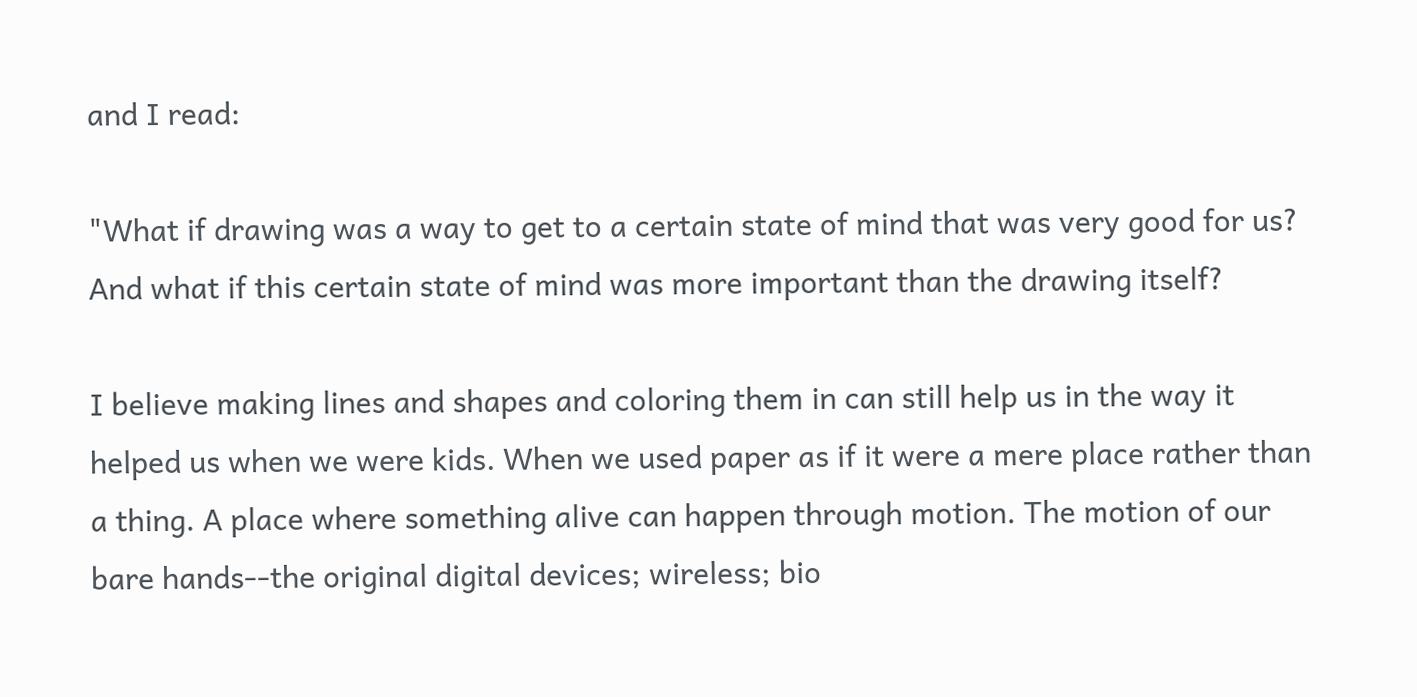and I read:

"What if drawing was a way to get to a certain state of mind that was very good for us? And what if this certain state of mind was more important than the drawing itself?

I believe making lines and shapes and coloring them in can still help us in the way it helped us when we were kids. When we used paper as if it were a mere place rather than a thing. A place where something alive can happen through motion. The motion of our bare hands--the original digital devices; wireless; bio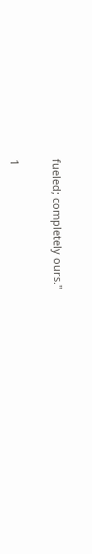fueled; completely ours."


1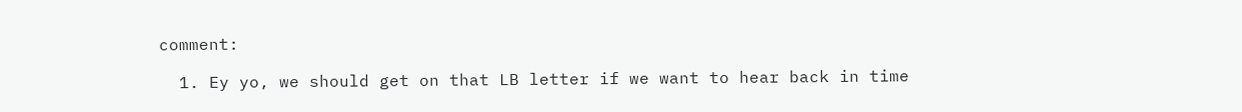comment:

  1. Ey yo, we should get on that LB letter if we want to hear back in time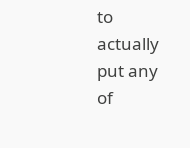to actually put any of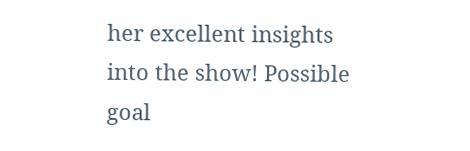her excellent insights into the show! Possible goal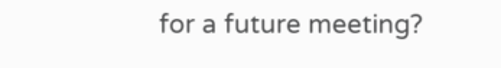for a future meeting?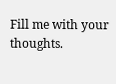Fill me with your thoughts.